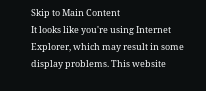Skip to Main Content
It looks like you're using Internet Explorer, which may result in some display problems. This website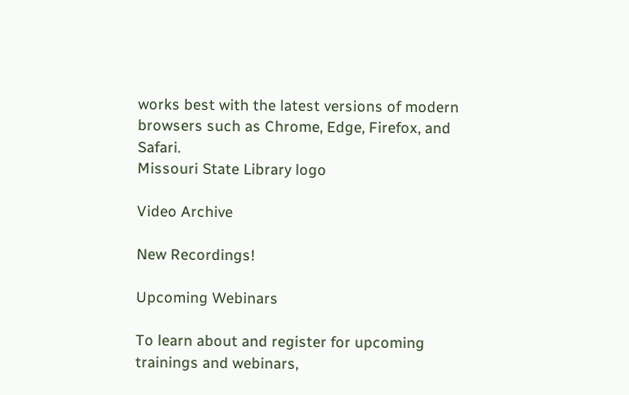works best with the latest versions of modern browsers such as Chrome, Edge, Firefox, and Safari.
Missouri State Library logo

Video Archive

New Recordings!

Upcoming Webinars

To learn about and register for upcoming trainings and webinars,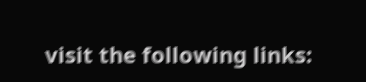visit the following links: